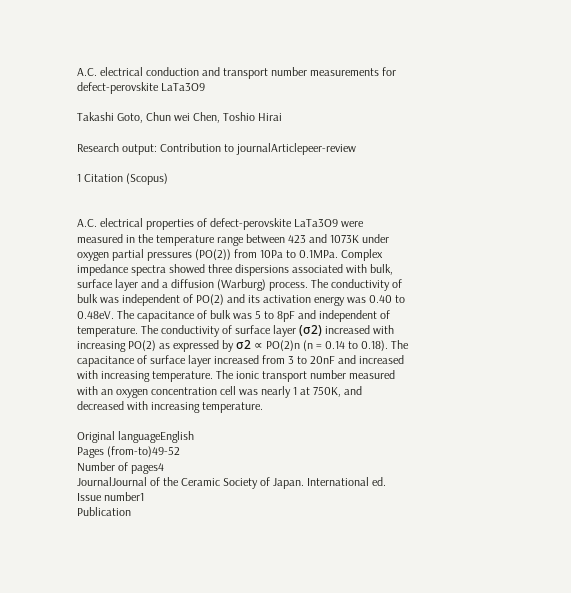A.C. electrical conduction and transport number measurements for defect-perovskite LaTa3O9

Takashi Goto, Chun wei Chen, Toshio Hirai

Research output: Contribution to journalArticlepeer-review

1 Citation (Scopus)


A.C. electrical properties of defect-perovskite LaTa3O9 were measured in the temperature range between 423 and 1073K under oxygen partial pressures (PO(2)) from 10Pa to 0.1MPa. Complex impedance spectra showed three dispersions associated with bulk, surface layer and a diffusion (Warburg) process. The conductivity of bulk was independent of PO(2) and its activation energy was 0.40 to 0.48eV. The capacitance of bulk was 5 to 8pF and independent of temperature. The conductivity of surface layer (σ2) increased with increasing PO(2) as expressed by σ2 ∝ PO(2)n (n = 0.14 to 0.18). The capacitance of surface layer increased from 3 to 20nF and increased with increasing temperature. The ionic transport number measured with an oxygen concentration cell was nearly 1 at 750K, and decreased with increasing temperature.

Original languageEnglish
Pages (from-to)49-52
Number of pages4
JournalJournal of the Ceramic Society of Japan. International ed.
Issue number1
Publication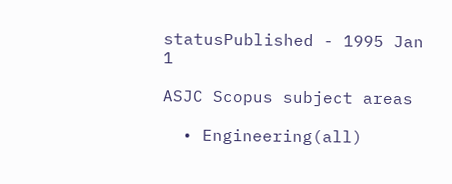statusPublished - 1995 Jan 1

ASJC Scopus subject areas

  • Engineering(all)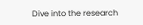Dive into the research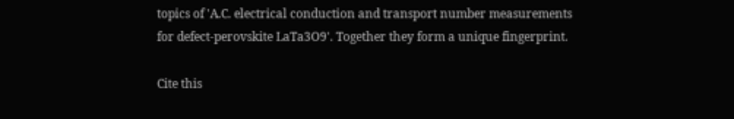topics of 'A.C. electrical conduction and transport number measurements for defect-perovskite LaTa3O9'. Together they form a unique fingerprint.

Cite this